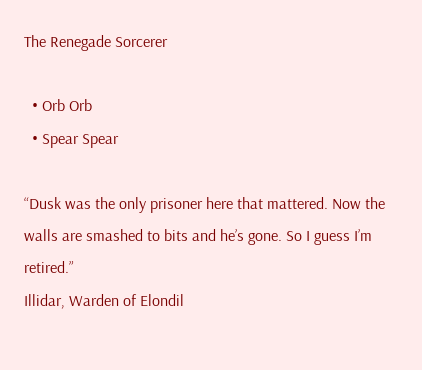The Renegade Sorcerer

  • Orb Orb
  • Spear Spear

“Dusk was the only prisoner here that mattered. Now the walls are smashed to bits and he’s gone. So I guess I’m retired.”
Illidar, Warden of Elondil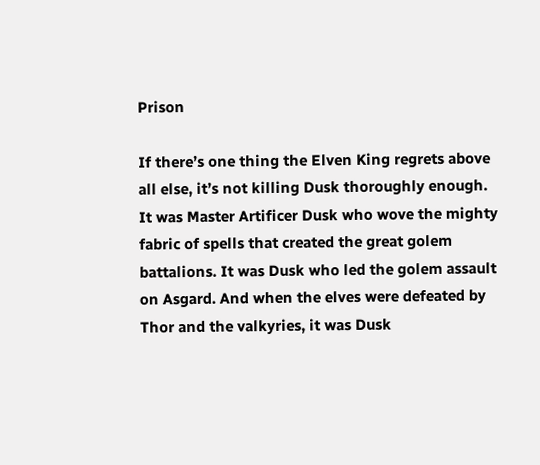Prison

If there’s one thing the Elven King regrets above all else, it’s not killing Dusk thoroughly enough. It was Master Artificer Dusk who wove the mighty fabric of spells that created the great golem battalions. It was Dusk who led the golem assault on Asgard. And when the elves were defeated by Thor and the valkyries, it was Dusk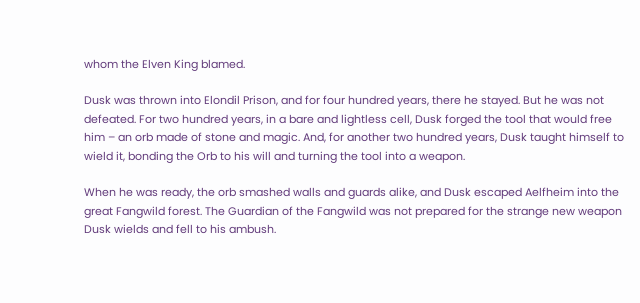whom the Elven King blamed.

Dusk was thrown into Elondil Prison, and for four hundred years, there he stayed. But he was not defeated. For two hundred years, in a bare and lightless cell, Dusk forged the tool that would free him – an orb made of stone and magic. And, for another two hundred years, Dusk taught himself to wield it, bonding the Orb to his will and turning the tool into a weapon.

When he was ready, the orb smashed walls and guards alike, and Dusk escaped Aelfheim into the great Fangwild forest. The Guardian of the Fangwild was not prepared for the strange new weapon Dusk wields and fell to his ambush.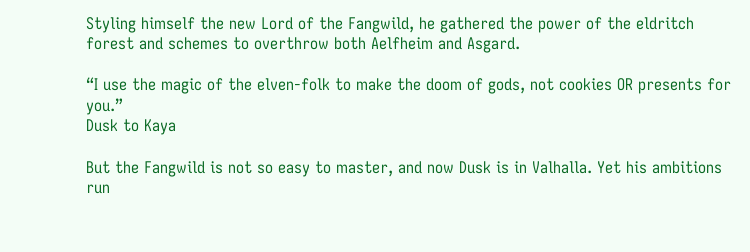Styling himself the new Lord of the Fangwild, he gathered the power of the eldritch forest and schemes to overthrow both Aelfheim and Asgard.

“I use the magic of the elven-folk to make the doom of gods, not cookies OR presents for you.”
Dusk to Kaya

But the Fangwild is not so easy to master, and now Dusk is in Valhalla. Yet his ambitions run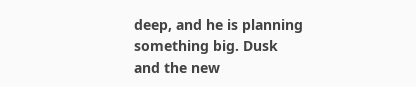deep, and he is planning something big. Dusk and the new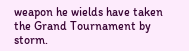weapon he wields have taken the Grand Tournament by storm.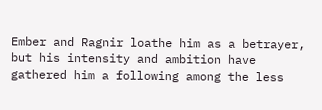Ember and Ragnir loathe him as a betrayer, but his intensity and ambition have gathered him a following among the less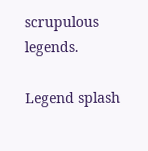scrupulous legends.

Legend splash